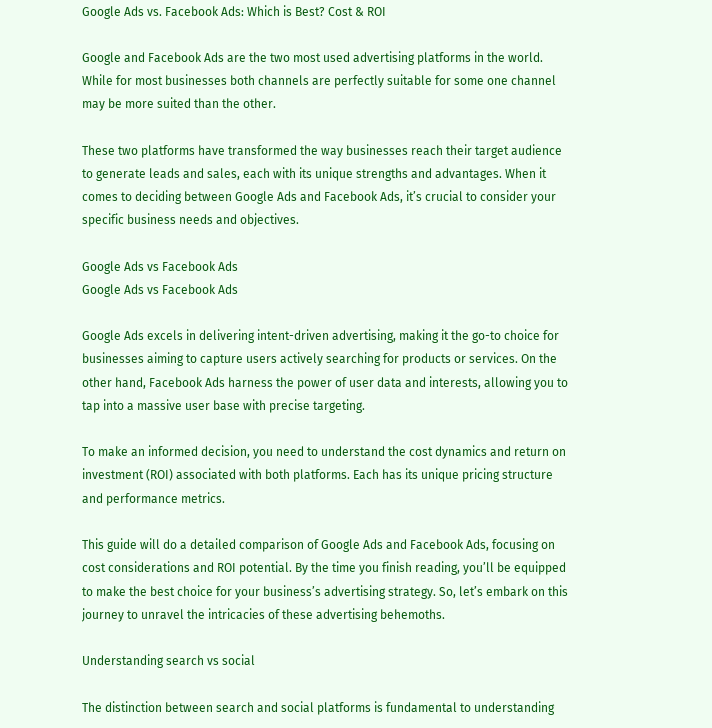Google Ads vs. Facebook Ads: Which is Best? Cost & ROI

Google and Facebook Ads are the two most used advertising platforms in the world. While for most businesses both channels are perfectly suitable for some one channel may be more suited than the other.

These two platforms have transformed the way businesses reach their target audience to generate leads and sales, each with its unique strengths and advantages. When it comes to deciding between Google Ads and Facebook Ads, it’s crucial to consider your specific business needs and objectives.

Google Ads vs Facebook Ads
Google Ads vs Facebook Ads

Google Ads excels in delivering intent-driven advertising, making it the go-to choice for businesses aiming to capture users actively searching for products or services. On the other hand, Facebook Ads harness the power of user data and interests, allowing you to tap into a massive user base with precise targeting.

To make an informed decision, you need to understand the cost dynamics and return on investment (ROI) associated with both platforms. Each has its unique pricing structure and performance metrics.

This guide will do a detailed comparison of Google Ads and Facebook Ads, focusing on cost considerations and ROI potential. By the time you finish reading, you’ll be equipped to make the best choice for your business’s advertising strategy. So, let’s embark on this journey to unravel the intricacies of these advertising behemoths.

Understanding search vs social

The distinction between search and social platforms is fundamental to understanding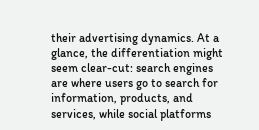their advertising dynamics. At a glance, the differentiation might seem clear-cut: search engines are where users go to search for information, products, and services, while social platforms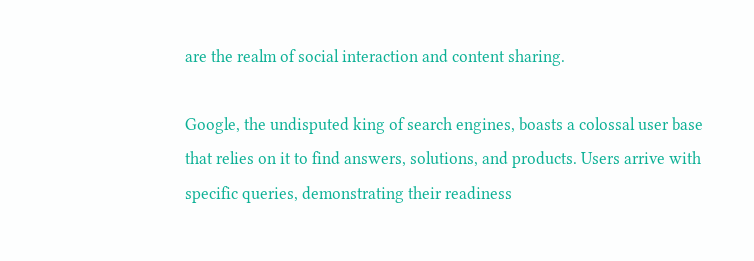are the realm of social interaction and content sharing.

Google, the undisputed king of search engines, boasts a colossal user base that relies on it to find answers, solutions, and products. Users arrive with specific queries, demonstrating their readiness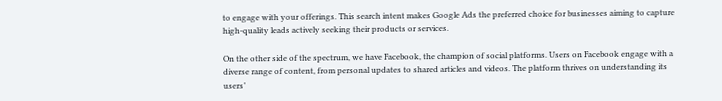to engage with your offerings. This search intent makes Google Ads the preferred choice for businesses aiming to capture high-quality leads actively seeking their products or services.

On the other side of the spectrum, we have Facebook, the champion of social platforms. Users on Facebook engage with a diverse range of content, from personal updates to shared articles and videos. The platform thrives on understanding its users’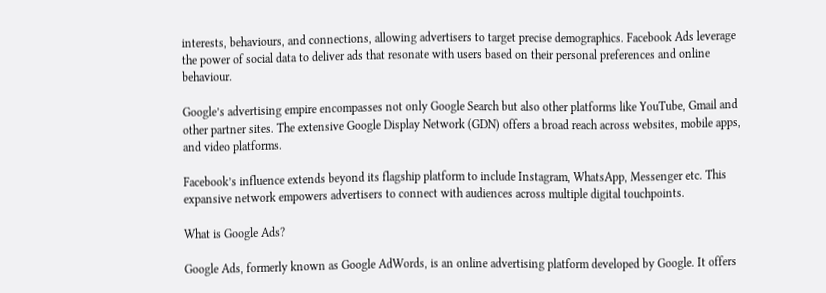interests, behaviours, and connections, allowing advertisers to target precise demographics. Facebook Ads leverage the power of social data to deliver ads that resonate with users based on their personal preferences and online behaviour.

Google’s advertising empire encompasses not only Google Search but also other platforms like YouTube, Gmail and other partner sites. The extensive Google Display Network (GDN) offers a broad reach across websites, mobile apps, and video platforms.

Facebook’s influence extends beyond its flagship platform to include Instagram, WhatsApp, Messenger etc. This expansive network empowers advertisers to connect with audiences across multiple digital touchpoints.

What is Google Ads?

Google Ads, formerly known as Google AdWords, is an online advertising platform developed by Google. It offers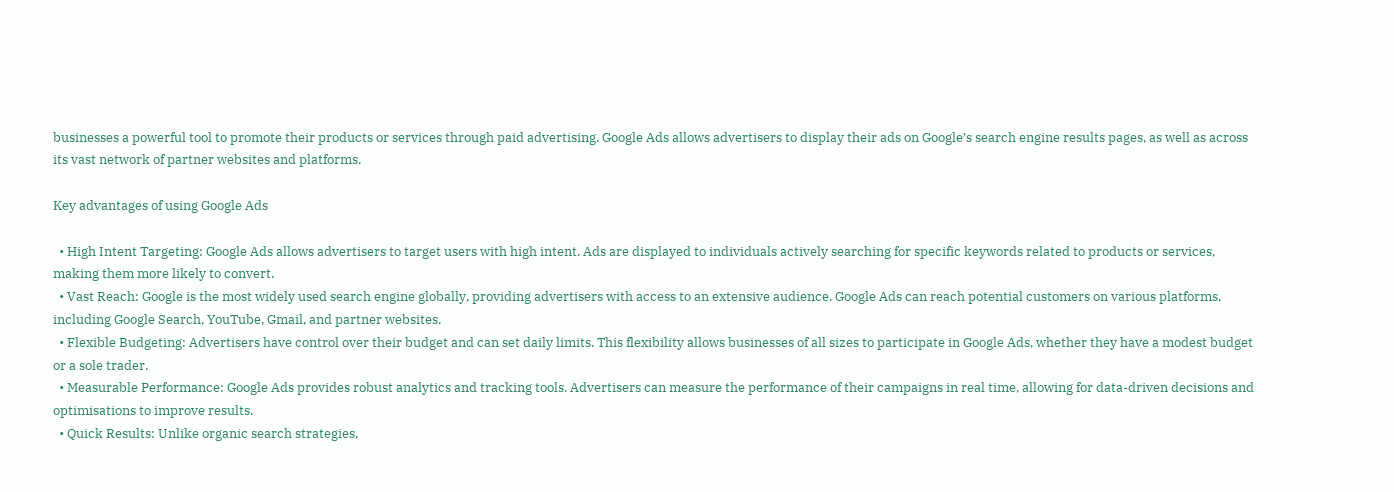businesses a powerful tool to promote their products or services through paid advertising. Google Ads allows advertisers to display their ads on Google’s search engine results pages, as well as across its vast network of partner websites and platforms.

Key advantages of using Google Ads

  • High Intent Targeting: Google Ads allows advertisers to target users with high intent. Ads are displayed to individuals actively searching for specific keywords related to products or services, making them more likely to convert.
  • Vast Reach: Google is the most widely used search engine globally, providing advertisers with access to an extensive audience. Google Ads can reach potential customers on various platforms, including Google Search, YouTube, Gmail, and partner websites.
  • Flexible Budgeting: Advertisers have control over their budget and can set daily limits. This flexibility allows businesses of all sizes to participate in Google Ads, whether they have a modest budget or a sole trader.
  • Measurable Performance: Google Ads provides robust analytics and tracking tools. Advertisers can measure the performance of their campaigns in real time, allowing for data-driven decisions and optimisations to improve results.
  • Quick Results: Unlike organic search strategies,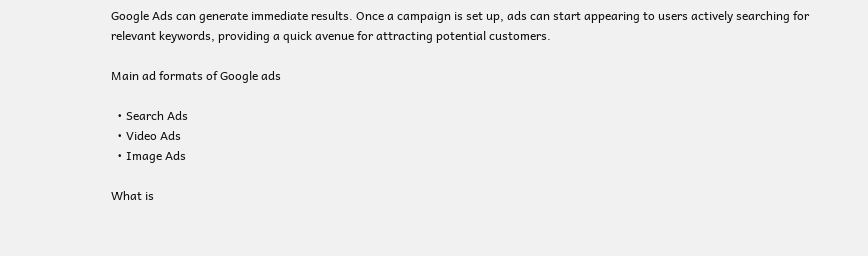Google Ads can generate immediate results. Once a campaign is set up, ads can start appearing to users actively searching for relevant keywords, providing a quick avenue for attracting potential customers.

Main ad formats of Google ads

  • Search Ads
  • Video Ads
  • Image Ads

What is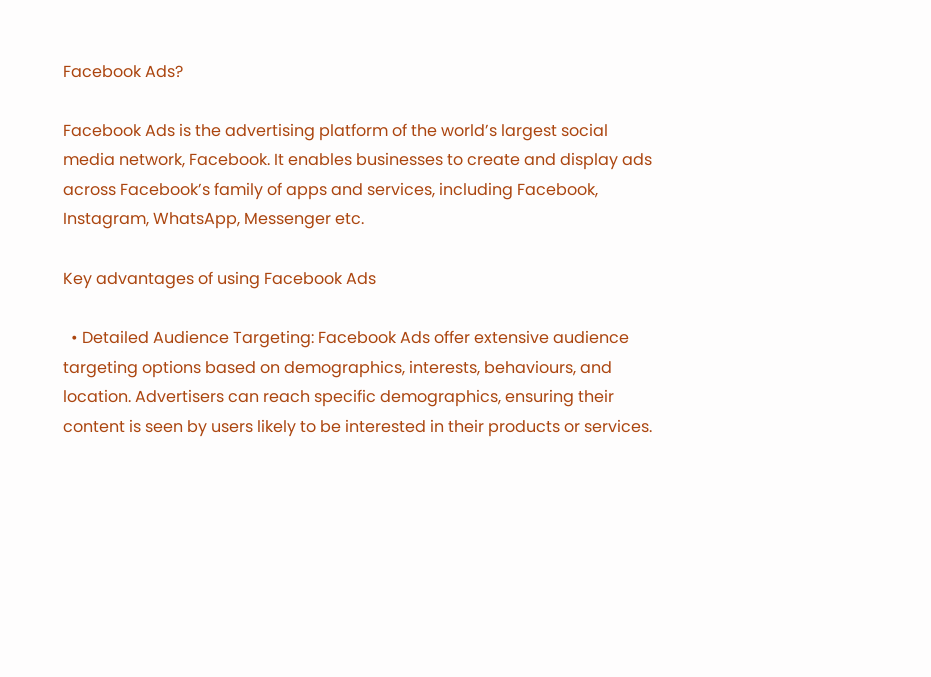Facebook Ads?

Facebook Ads is the advertising platform of the world’s largest social media network, Facebook. It enables businesses to create and display ads across Facebook’s family of apps and services, including Facebook, Instagram, WhatsApp, Messenger etc.

Key advantages of using Facebook Ads

  • Detailed Audience Targeting: Facebook Ads offer extensive audience targeting options based on demographics, interests, behaviours, and location. Advertisers can reach specific demographics, ensuring their content is seen by users likely to be interested in their products or services.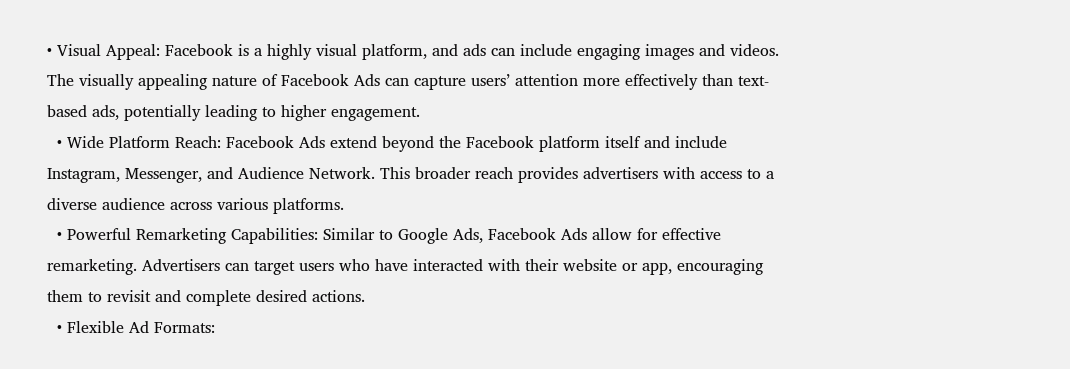• Visual Appeal: Facebook is a highly visual platform, and ads can include engaging images and videos. The visually appealing nature of Facebook Ads can capture users’ attention more effectively than text-based ads, potentially leading to higher engagement.
  • Wide Platform Reach: Facebook Ads extend beyond the Facebook platform itself and include Instagram, Messenger, and Audience Network. This broader reach provides advertisers with access to a diverse audience across various platforms.
  • Powerful Remarketing Capabilities: Similar to Google Ads, Facebook Ads allow for effective remarketing. Advertisers can target users who have interacted with their website or app, encouraging them to revisit and complete desired actions.
  • Flexible Ad Formats: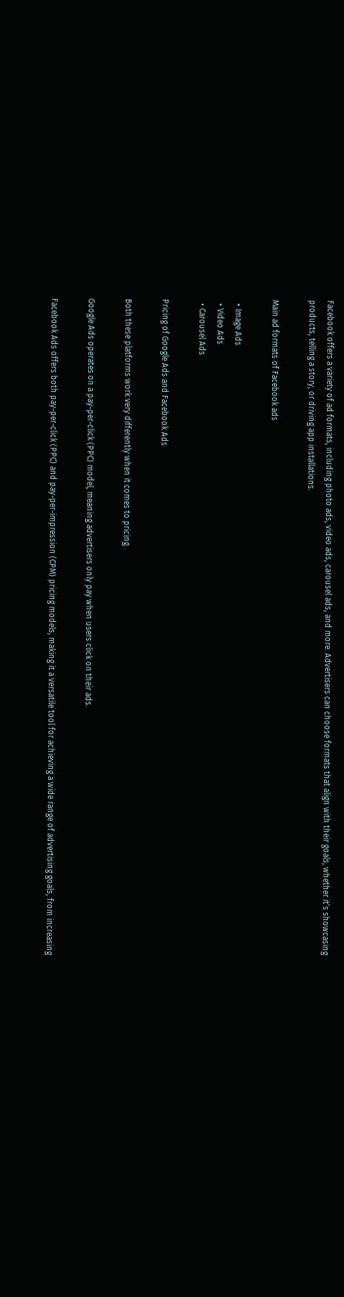Facebook offers a variety of ad formats, including photo ads, video ads, carousel ads, and more. Advertisers can choose formats that align with their goals, whether it’s showcasing products, telling a story, or driving app installations.

Main ad formats of Facebook ads

  • Image Ads
  • Video Ads
  • Carousel Ads

Pricing of Google Ads and Facebook Ads

Both these platforms work very differently when it comes to pricing.

Google Ads operates on a pay-per-click (PPC) model, meaning advertisers only pay when users click on their ads.

Facebook Ads offers both pay-per-click (PPC) and pay-per-impression (CPM) pricing models, making it a versatile tool for achieving a wide range of advertising goals, from increasing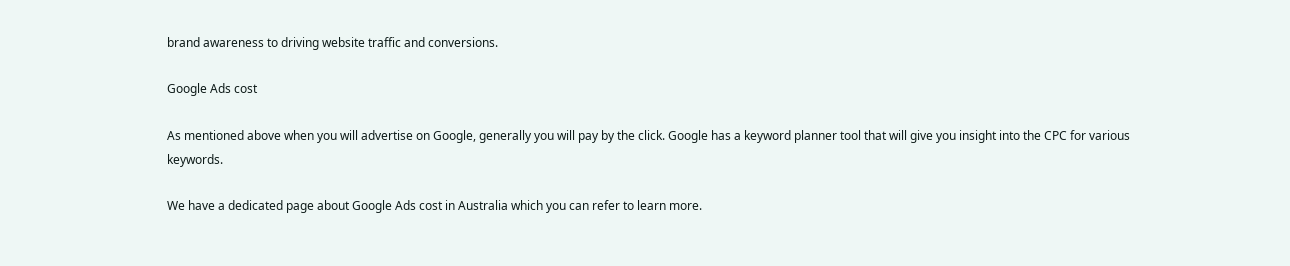brand awareness to driving website traffic and conversions.

Google Ads cost

As mentioned above when you will advertise on Google, generally you will pay by the click. Google has a keyword planner tool that will give you insight into the CPC for various keywords.

We have a dedicated page about Google Ads cost in Australia which you can refer to learn more.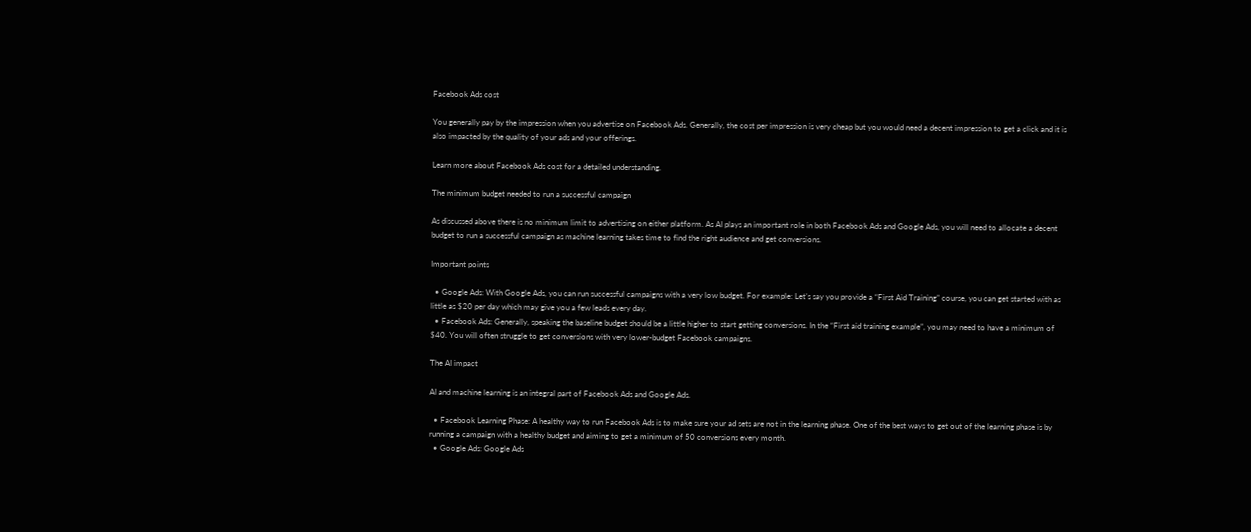Facebook Ads cost

You generally pay by the impression when you advertise on Facebook Ads. Generally, the cost per impression is very cheap but you would need a decent impression to get a click and it is also impacted by the quality of your ads and your offerings.

Learn more about Facebook Ads cost for a detailed understanding.

The minimum budget needed to run a successful campaign

As discussed above there is no minimum limit to advertising on either platform. As AI plays an important role in both Facebook Ads and Google Ads, you will need to allocate a decent budget to run a successful campaign as machine learning takes time to find the right audience and get conversions.

Important points

  • Google Ads: With Google Ads, you can run successful campaigns with a very low budget. For example: Let’s say you provide a “First Aid Training” course, you can get started with as little as $20 per day which may give you a few leads every day.
  • Facebook Ads: Generally, speaking the baseline budget should be a little higher to start getting conversions. In the “First aid training example”, you may need to have a minimum of $40. You will often struggle to get conversions with very lower-budget Facebook campaigns.

The AI impact

AI and machine learning is an integral part of Facebook Ads and Google Ads.

  • Facebook Learning Phase: A healthy way to run Facebook Ads is to make sure your ad sets are not in the learning phase. One of the best ways to get out of the learning phase is by running a campaign with a healthy budget and aiming to get a minimum of 50 conversions every month.
  • Google Ads: Google Ads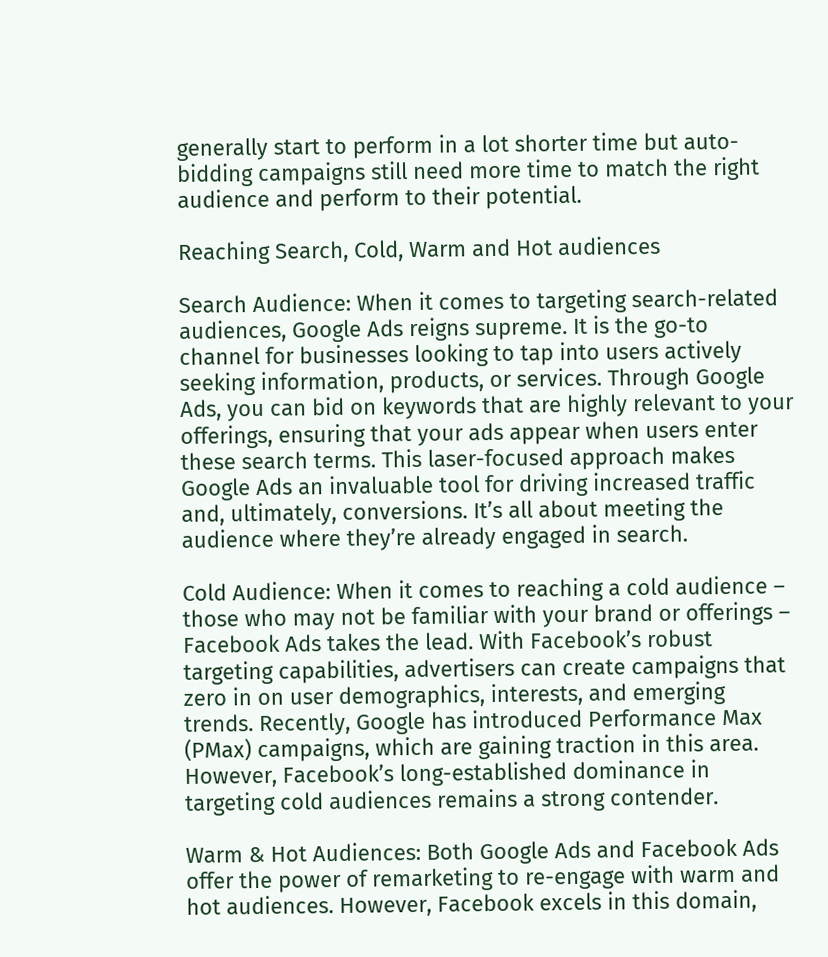generally start to perform in a lot shorter time but auto-bidding campaigns still need more time to match the right audience and perform to their potential.

Reaching Search, Cold, Warm and Hot audiences

Search Audience: When it comes to targeting search-related audiences, Google Ads reigns supreme. It is the go-to channel for businesses looking to tap into users actively seeking information, products, or services. Through Google Ads, you can bid on keywords that are highly relevant to your offerings, ensuring that your ads appear when users enter these search terms. This laser-focused approach makes Google Ads an invaluable tool for driving increased traffic and, ultimately, conversions. It’s all about meeting the audience where they’re already engaged in search.

Cold Audience: When it comes to reaching a cold audience – those who may not be familiar with your brand or offerings – Facebook Ads takes the lead. With Facebook’s robust targeting capabilities, advertisers can create campaigns that zero in on user demographics, interests, and emerging trends. Recently, Google has introduced Performance Max (PMax) campaigns, which are gaining traction in this area. However, Facebook’s long-established dominance in targeting cold audiences remains a strong contender.

Warm & Hot Audiences: Both Google Ads and Facebook Ads offer the power of remarketing to re-engage with warm and hot audiences. However, Facebook excels in this domain,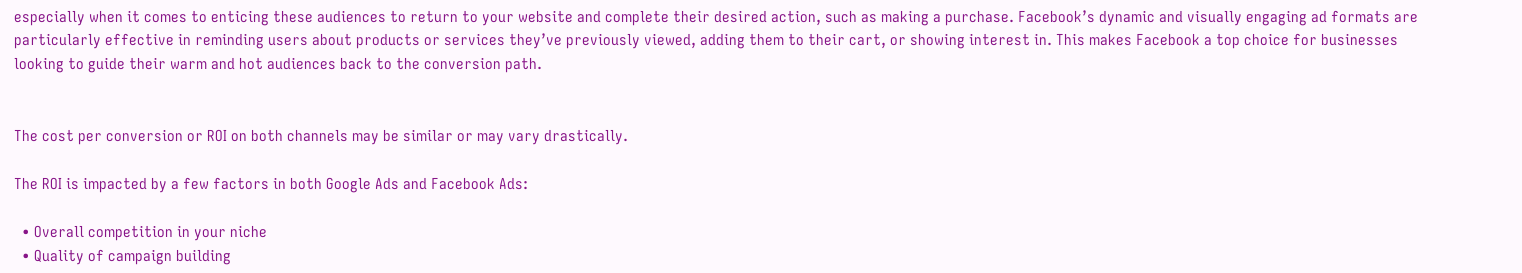especially when it comes to enticing these audiences to return to your website and complete their desired action, such as making a purchase. Facebook’s dynamic and visually engaging ad formats are particularly effective in reminding users about products or services they’ve previously viewed, adding them to their cart, or showing interest in. This makes Facebook a top choice for businesses looking to guide their warm and hot audiences back to the conversion path.


The cost per conversion or ROI on both channels may be similar or may vary drastically.

The ROI is impacted by a few factors in both Google Ads and Facebook Ads:

  • Overall competition in your niche
  • Quality of campaign building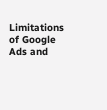Limitations of Google Ads and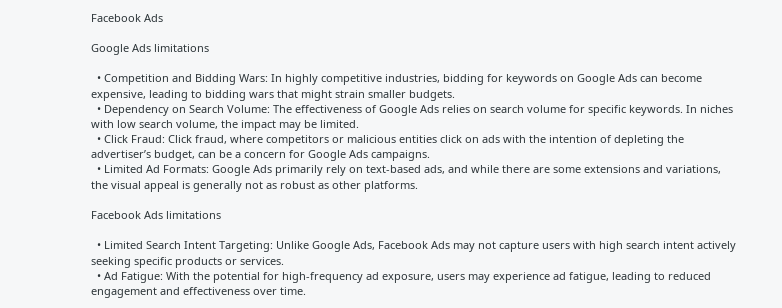Facebook Ads

Google Ads limitations

  • Competition and Bidding Wars: In highly competitive industries, bidding for keywords on Google Ads can become expensive, leading to bidding wars that might strain smaller budgets.
  • Dependency on Search Volume: The effectiveness of Google Ads relies on search volume for specific keywords. In niches with low search volume, the impact may be limited.
  • Click Fraud: Click fraud, where competitors or malicious entities click on ads with the intention of depleting the advertiser’s budget, can be a concern for Google Ads campaigns.
  • Limited Ad Formats: Google Ads primarily rely on text-based ads, and while there are some extensions and variations, the visual appeal is generally not as robust as other platforms.

Facebook Ads limitations

  • Limited Search Intent Targeting: Unlike Google Ads, Facebook Ads may not capture users with high search intent actively seeking specific products or services.
  • Ad Fatigue: With the potential for high-frequency ad exposure, users may experience ad fatigue, leading to reduced engagement and effectiveness over time.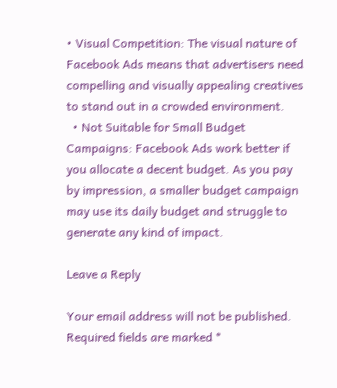• Visual Competition: The visual nature of Facebook Ads means that advertisers need compelling and visually appealing creatives to stand out in a crowded environment.
  • Not Suitable for Small Budget Campaigns: Facebook Ads work better if you allocate a decent budget. As you pay by impression, a smaller budget campaign may use its daily budget and struggle to generate any kind of impact.

Leave a Reply

Your email address will not be published. Required fields are marked *